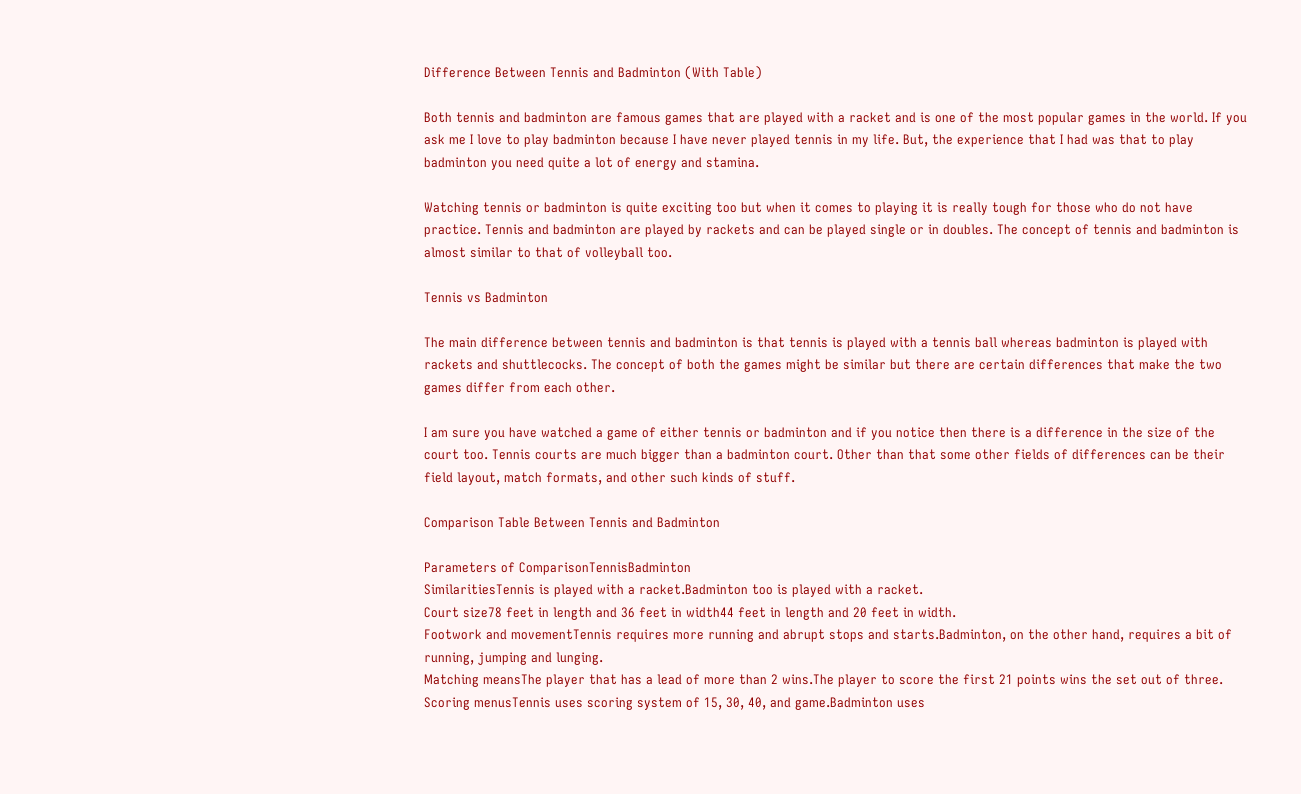Difference Between Tennis and Badminton (With Table)

Both tennis and badminton are famous games that are played with a racket and is one of the most popular games in the world. If you ask me I love to play badminton because I have never played tennis in my life. But, the experience that I had was that to play badminton you need quite a lot of energy and stamina.

Watching tennis or badminton is quite exciting too but when it comes to playing it is really tough for those who do not have practice. Tennis and badminton are played by rackets and can be played single or in doubles. The concept of tennis and badminton is almost similar to that of volleyball too.

Tennis vs Badminton

The main difference between tennis and badminton is that tennis is played with a tennis ball whereas badminton is played with rackets and shuttlecocks. The concept of both the games might be similar but there are certain differences that make the two games differ from each other.

I am sure you have watched a game of either tennis or badminton and if you notice then there is a difference in the size of the court too. Tennis courts are much bigger than a badminton court. Other than that some other fields of differences can be their field layout, match formats, and other such kinds of stuff.

Comparison Table Between Tennis and Badminton

Parameters of ComparisonTennisBadminton
SimilaritiesTennis is played with a racket.Badminton too is played with a racket.
Court size78 feet in length and 36 feet in width44 feet in length and 20 feet in width.
Footwork and movementTennis requires more running and abrupt stops and starts.Badminton, on the other hand, requires a bit of running, jumping and lunging.
Matching meansThe player that has a lead of more than 2 wins.The player to score the first 21 points wins the set out of three.
Scoring menusTennis uses scoring system of 15, 30, 40, and game.Badminton uses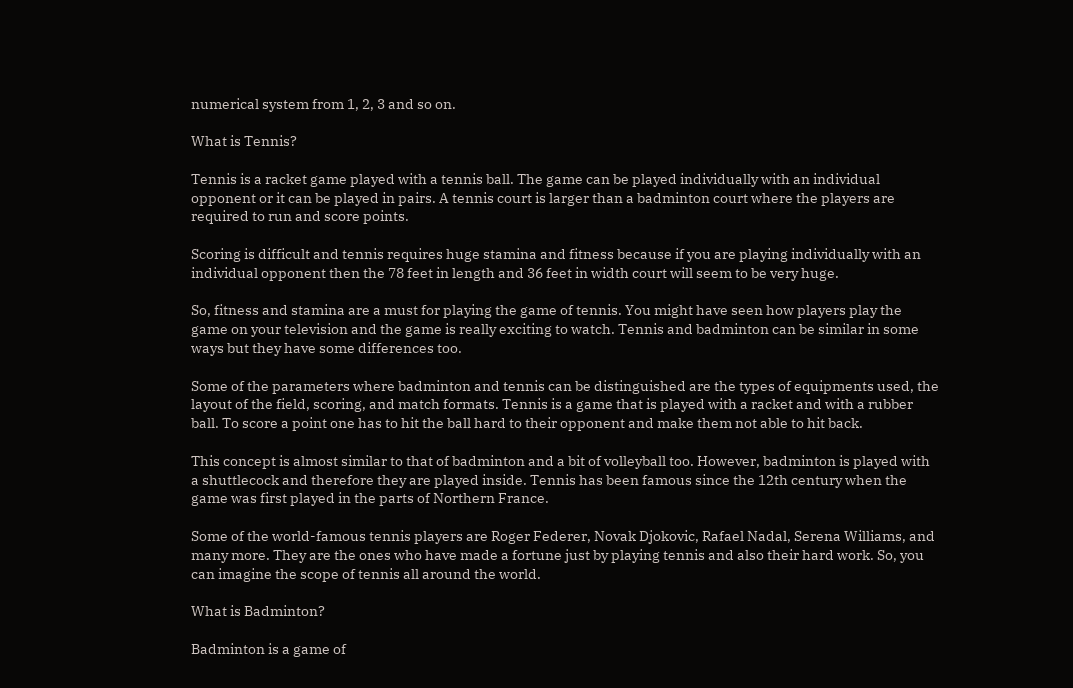numerical system from 1, 2, 3 and so on.

What is Tennis?

Tennis is a racket game played with a tennis ball. The game can be played individually with an individual opponent or it can be played in pairs. A tennis court is larger than a badminton court where the players are required to run and score points.

Scoring is difficult and tennis requires huge stamina and fitness because if you are playing individually with an individual opponent then the 78 feet in length and 36 feet in width court will seem to be very huge.

So, fitness and stamina are a must for playing the game of tennis. You might have seen how players play the game on your television and the game is really exciting to watch. Tennis and badminton can be similar in some ways but they have some differences too.

Some of the parameters where badminton and tennis can be distinguished are the types of equipments used, the layout of the field, scoring, and match formats. Tennis is a game that is played with a racket and with a rubber ball. To score a point one has to hit the ball hard to their opponent and make them not able to hit back.

This concept is almost similar to that of badminton and a bit of volleyball too. However, badminton is played with a shuttlecock and therefore they are played inside. Tennis has been famous since the 12th century when the game was first played in the parts of Northern France.

Some of the world-famous tennis players are Roger Federer, Novak Djokovic, Rafael Nadal, Serena Williams, and many more. They are the ones who have made a fortune just by playing tennis and also their hard work. So, you can imagine the scope of tennis all around the world.

What is Badminton?

Badminton is a game of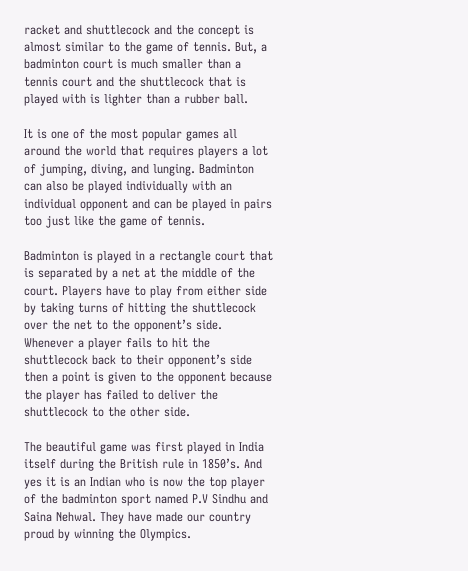racket and shuttlecock and the concept is almost similar to the game of tennis. But, a badminton court is much smaller than a tennis court and the shuttlecock that is played with is lighter than a rubber ball.

It is one of the most popular games all around the world that requires players a lot of jumping, diving, and lunging. Badminton can also be played individually with an individual opponent and can be played in pairs too just like the game of tennis.

Badminton is played in a rectangle court that is separated by a net at the middle of the court. Players have to play from either side by taking turns of hitting the shuttlecock over the net to the opponent’s side. Whenever a player fails to hit the shuttlecock back to their opponent’s side then a point is given to the opponent because the player has failed to deliver the shuttlecock to the other side.

The beautiful game was first played in India itself during the British rule in 1850’s. And yes it is an Indian who is now the top player of the badminton sport named P.V Sindhu and Saina Nehwal. They have made our country proud by winning the Olympics.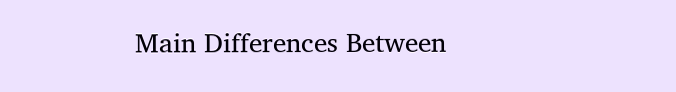Main Differences Between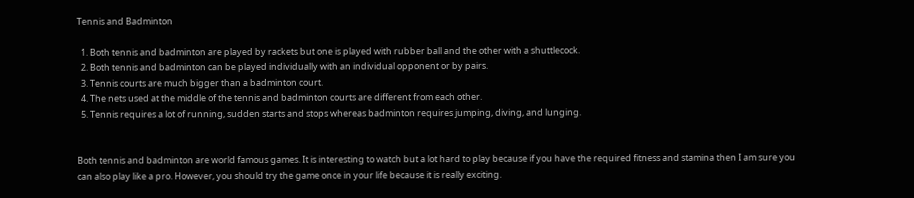Tennis and Badminton

  1. Both tennis and badminton are played by rackets but one is played with rubber ball and the other with a shuttlecock.
  2. Both tennis and badminton can be played individually with an individual opponent or by pairs.
  3. Tennis courts are much bigger than a badminton court.
  4. The nets used at the middle of the tennis and badminton courts are different from each other.
  5. Tennis requires a lot of running, sudden starts and stops whereas badminton requires jumping, diving, and lunging.


Both tennis and badminton are world famous games. It is interesting to watch but a lot hard to play because if you have the required fitness and stamina then I am sure you can also play like a pro. However, you should try the game once in your life because it is really exciting.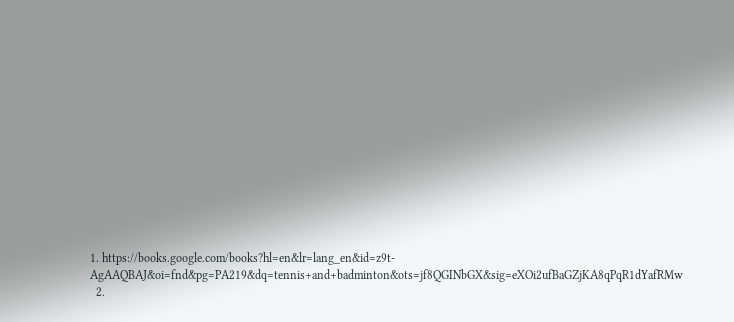1. https://books.google.com/books?hl=en&lr=lang_en&id=z9t-AgAAQBAJ&oi=fnd&pg=PA219&dq=tennis+and+badminton&ots=jf8QGINbGX&sig=eXOi2ufBaGZjKA8qPqR1dYafRMw
  2.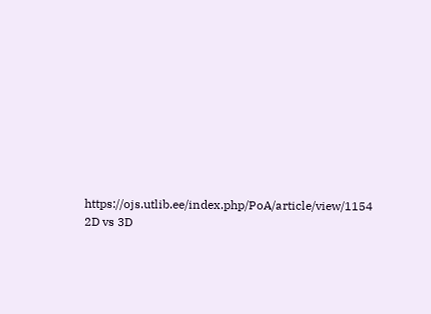https://ojs.utlib.ee/index.php/PoA/article/view/1154
2D vs 3D